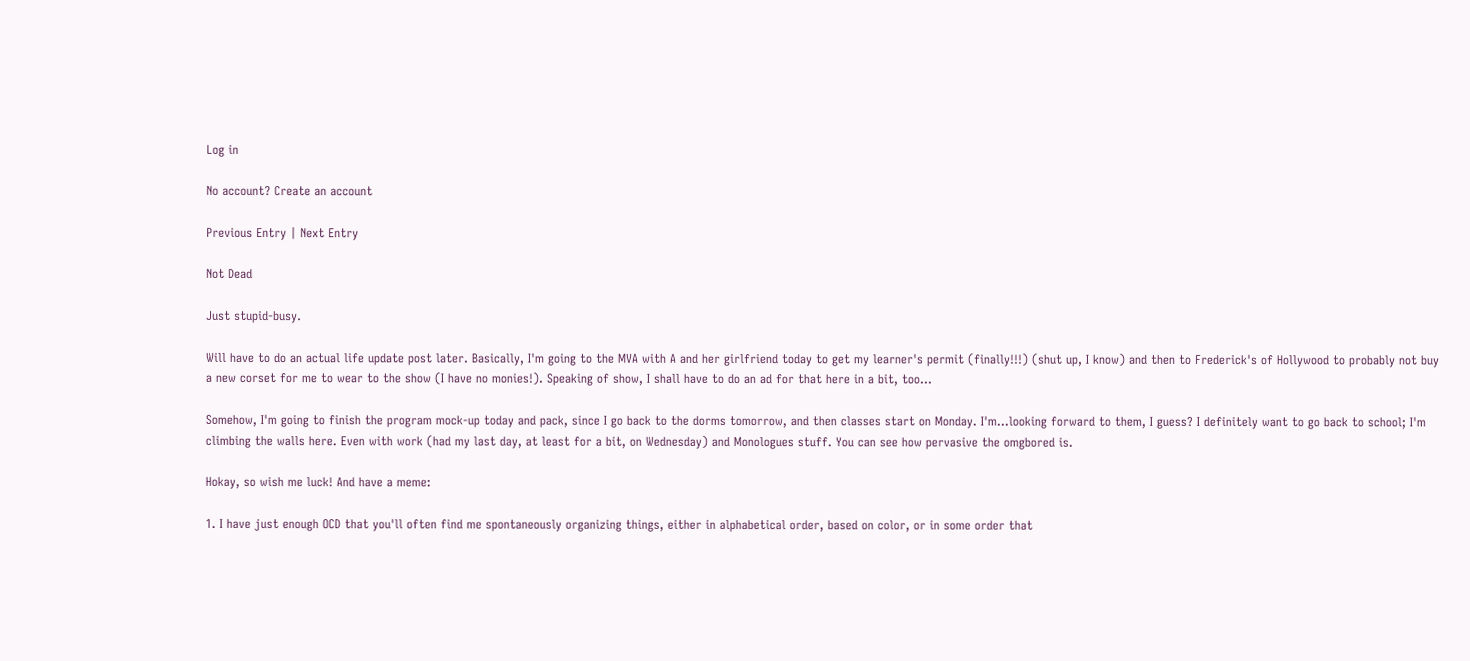Log in

No account? Create an account

Previous Entry | Next Entry

Not Dead

Just stupid-busy.

Will have to do an actual life update post later. Basically, I'm going to the MVA with A and her girlfriend today to get my learner's permit (finally!!!) (shut up, I know) and then to Frederick's of Hollywood to probably not buy a new corset for me to wear to the show (I have no monies!). Speaking of show, I shall have to do an ad for that here in a bit, too...

Somehow, I'm going to finish the program mock-up today and pack, since I go back to the dorms tomorrow, and then classes start on Monday. I'm...looking forward to them, I guess? I definitely want to go back to school; I'm climbing the walls here. Even with work (had my last day, at least for a bit, on Wednesday) and Monologues stuff. You can see how pervasive the omgbored is.

Hokay, so wish me luck! And have a meme:

1. I have just enough OCD that you'll often find me spontaneously organizing things, either in alphabetical order, based on color, or in some order that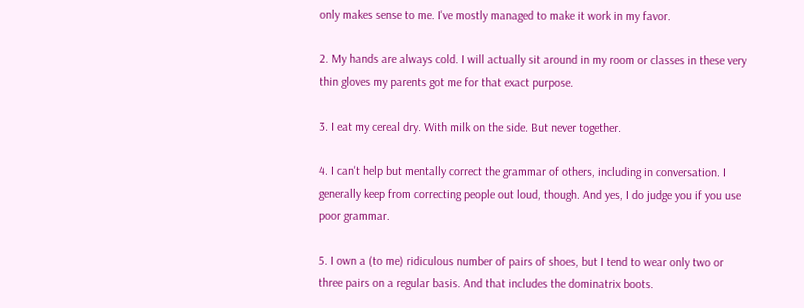only makes sense to me. I've mostly managed to make it work in my favor.

2. My hands are always cold. I will actually sit around in my room or classes in these very thin gloves my parents got me for that exact purpose.

3. I eat my cereal dry. With milk on the side. But never together.

4. I can't help but mentally correct the grammar of others, including in conversation. I generally keep from correcting people out loud, though. And yes, I do judge you if you use poor grammar.

5. I own a (to me) ridiculous number of pairs of shoes, but I tend to wear only two or three pairs on a regular basis. And that includes the dominatrix boots.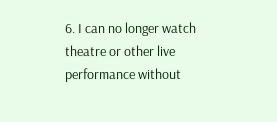6. I can no longer watch theatre or other live performance without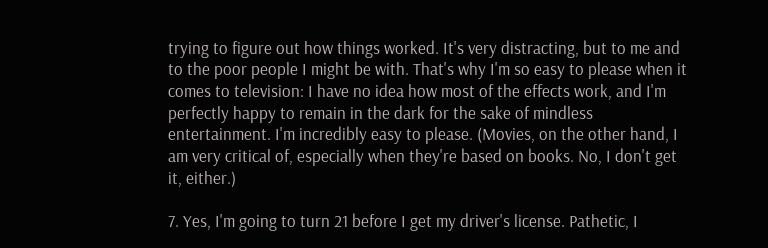trying to figure out how things worked. It's very distracting, but to me and to the poor people I might be with. That's why I'm so easy to please when it comes to television: I have no idea how most of the effects work, and I'm perfectly happy to remain in the dark for the sake of mindless entertainment. I'm incredibly easy to please. (Movies, on the other hand, I am very critical of, especially when they're based on books. No, I don't get it, either.)

7. Yes, I'm going to turn 21 before I get my driver's license. Pathetic, I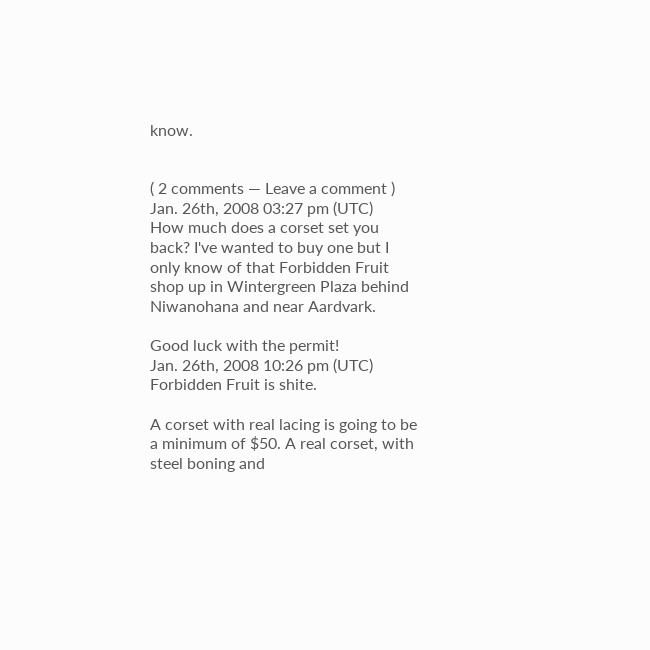know.


( 2 comments — Leave a comment )
Jan. 26th, 2008 03:27 pm (UTC)
How much does a corset set you back? I've wanted to buy one but I only know of that Forbidden Fruit shop up in Wintergreen Plaza behind Niwanohana and near Aardvark.

Good luck with the permit!
Jan. 26th, 2008 10:26 pm (UTC)
Forbidden Fruit is shite.

A corset with real lacing is going to be a minimum of $50. A real corset, with steel boning and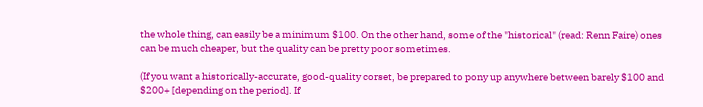the whole thing, can easily be a minimum $100. On the other hand, some of the "historical" (read: Renn Faire) ones can be much cheaper, but the quality can be pretty poor sometimes.

(If you want a historically-accurate, good-quality corset, be prepared to pony up anywhere between barely $100 and $200+ [depending on the period]. If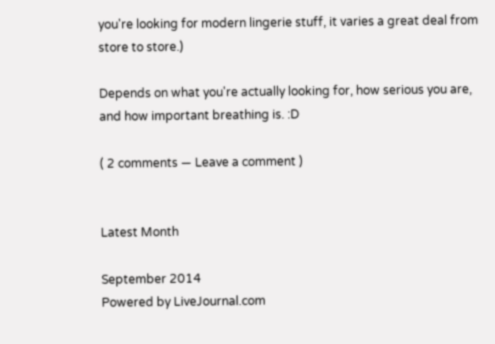you're looking for modern lingerie stuff, it varies a great deal from store to store.)

Depends on what you're actually looking for, how serious you are, and how important breathing is. :D

( 2 comments — Leave a comment )


Latest Month

September 2014
Powered by LiveJournal.com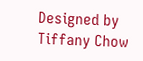Designed by Tiffany Chow